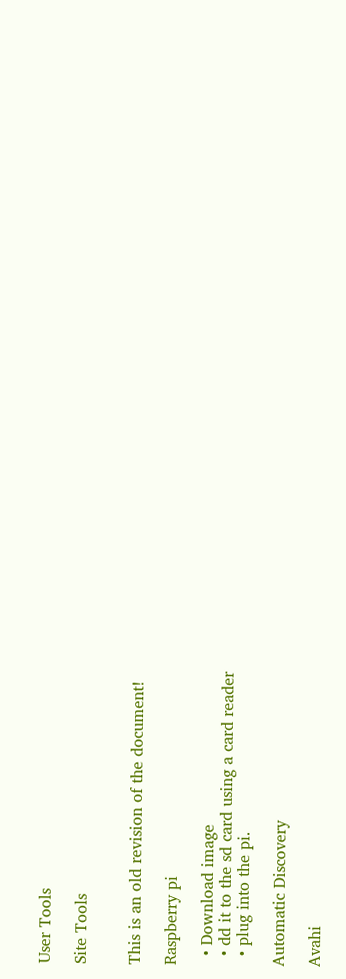User Tools

Site Tools


This is an old revision of the document!

Raspberry pi

  • Download image
  • dd it to the sd card using a card reader
  • plug into the pi.

Automatic Discovery

Avahi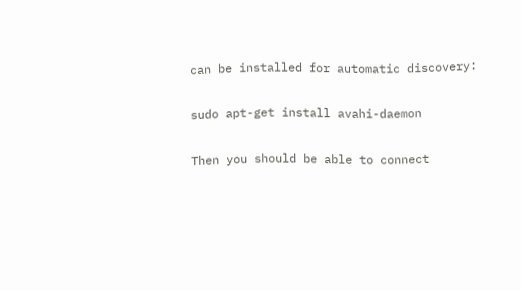can be installed for automatic discovery:

sudo apt-get install avahi-daemon

Then you should be able to connect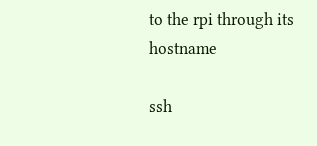to the rpi through its hostname

ssh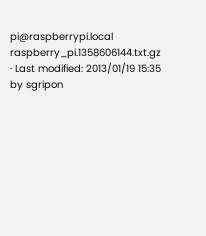pi@raspberrypi.local
raspberry_pi.1358606144.txt.gz · Last modified: 2013/01/19 15:35 by sgripon